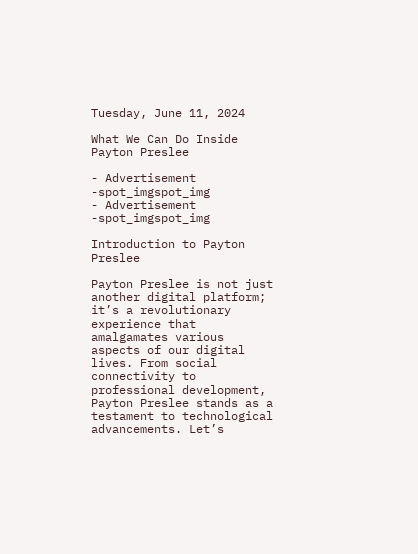Tuesday, June 11, 2024

What We Can Do Inside Payton Preslee

- Advertisement -spot_imgspot_img
- Advertisement -spot_imgspot_img

Introduction to Payton Preslee

Payton Preslee is not just another digital platform; it’s a revolutionary experience that amalgamates various aspects of our digital lives. From social connectivity to professional development, Payton Preslee stands as a testament to technological advancements. Let’s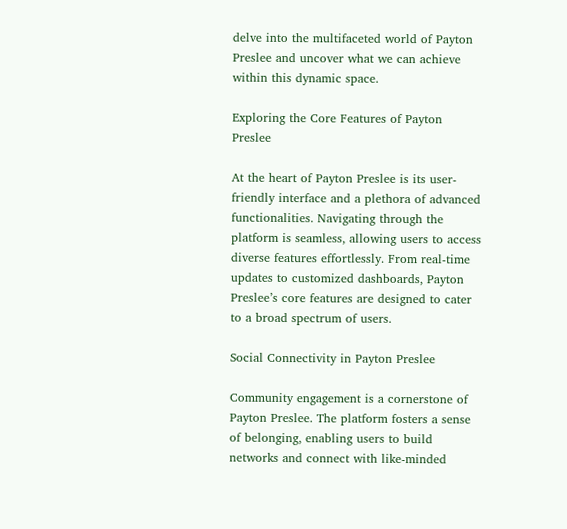delve into the multifaceted world of Payton Preslee and uncover what we can achieve within this dynamic space.

Exploring the Core Features of Payton Preslee

At the heart of Payton Preslee is its user-friendly interface and a plethora of advanced functionalities. Navigating through the platform is seamless, allowing users to access diverse features effortlessly. From real-time updates to customized dashboards, Payton Preslee’s core features are designed to cater to a broad spectrum of users.

Social Connectivity in Payton Preslee

Community engagement is a cornerstone of Payton Preslee. The platform fosters a sense of belonging, enabling users to build networks and connect with like-minded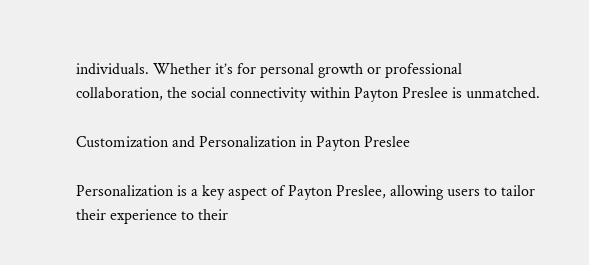individuals. Whether it’s for personal growth or professional collaboration, the social connectivity within Payton Preslee is unmatched.

Customization and Personalization in Payton Preslee

Personalization is a key aspect of Payton Preslee, allowing users to tailor their experience to their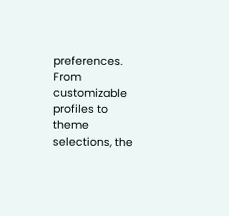preferences. From customizable profiles to theme selections, the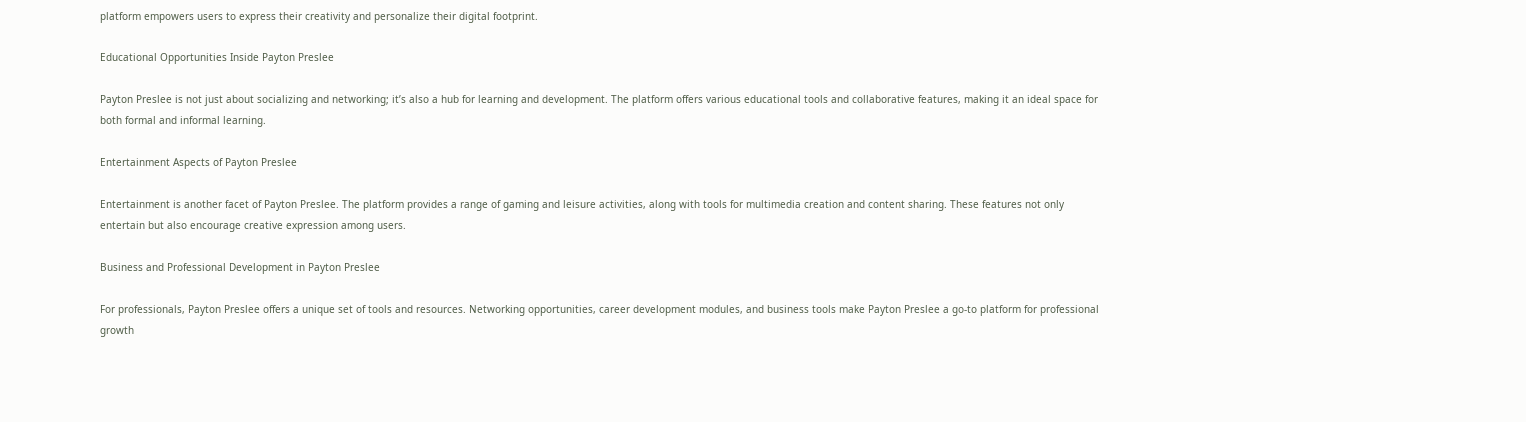platform empowers users to express their creativity and personalize their digital footprint.

Educational Opportunities Inside Payton Preslee

Payton Preslee is not just about socializing and networking; it’s also a hub for learning and development. The platform offers various educational tools and collaborative features, making it an ideal space for both formal and informal learning.

Entertainment Aspects of Payton Preslee

Entertainment is another facet of Payton Preslee. The platform provides a range of gaming and leisure activities, along with tools for multimedia creation and content sharing. These features not only entertain but also encourage creative expression among users.

Business and Professional Development in Payton Preslee

For professionals, Payton Preslee offers a unique set of tools and resources. Networking opportunities, career development modules, and business tools make Payton Preslee a go-to platform for professional growth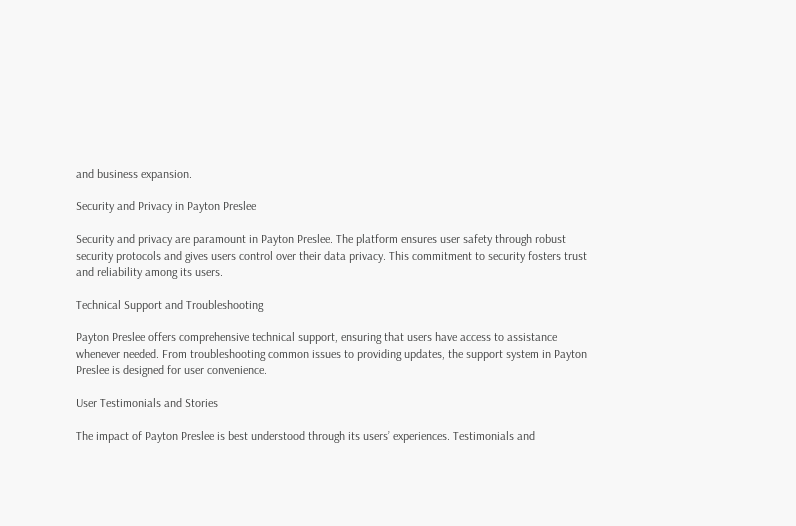and business expansion.

Security and Privacy in Payton Preslee

Security and privacy are paramount in Payton Preslee. The platform ensures user safety through robust security protocols and gives users control over their data privacy. This commitment to security fosters trust and reliability among its users.

Technical Support and Troubleshooting

Payton Preslee offers comprehensive technical support, ensuring that users have access to assistance whenever needed. From troubleshooting common issues to providing updates, the support system in Payton Preslee is designed for user convenience.

User Testimonials and Stories

The impact of Payton Preslee is best understood through its users’ experiences. Testimonials and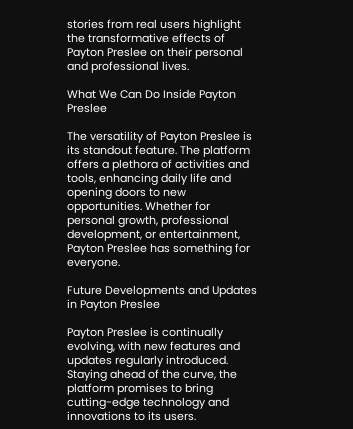stories from real users highlight the transformative effects of Payton Preslee on their personal and professional lives.

What We Can Do Inside Payton Preslee

The versatility of Payton Preslee is its standout feature. The platform offers a plethora of activities and tools, enhancing daily life and opening doors to new opportunities. Whether for personal growth, professional development, or entertainment, Payton Preslee has something for everyone.

Future Developments and Updates in Payton Preslee

Payton Preslee is continually evolving, with new features and updates regularly introduced. Staying ahead of the curve, the platform promises to bring cutting-edge technology and innovations to its users.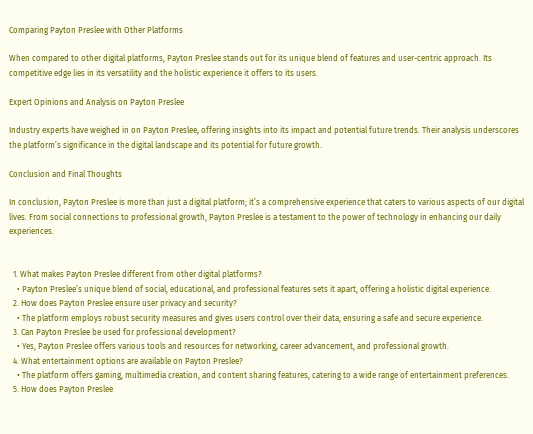Comparing Payton Preslee with Other Platforms

When compared to other digital platforms, Payton Preslee stands out for its unique blend of features and user-centric approach. Its competitive edge lies in its versatility and the holistic experience it offers to its users.

Expert Opinions and Analysis on Payton Preslee

Industry experts have weighed in on Payton Preslee, offering insights into its impact and potential future trends. Their analysis underscores the platform’s significance in the digital landscape and its potential for future growth.

Conclusion and Final Thoughts

In conclusion, Payton Preslee is more than just a digital platform; it’s a comprehensive experience that caters to various aspects of our digital lives. From social connections to professional growth, Payton Preslee is a testament to the power of technology in enhancing our daily experiences.


  1. What makes Payton Preslee different from other digital platforms?
    • Payton Preslee’s unique blend of social, educational, and professional features sets it apart, offering a holistic digital experience.
  2. How does Payton Preslee ensure user privacy and security?
    • The platform employs robust security measures and gives users control over their data, ensuring a safe and secure experience.
  3. Can Payton Preslee be used for professional development?
    • Yes, Payton Preslee offers various tools and resources for networking, career advancement, and professional growth.
  4. What entertainment options are available on Payton Preslee?
    • The platform offers gaming, multimedia creation, and content sharing features, catering to a wide range of entertainment preferences.
  5. How does Payton Preslee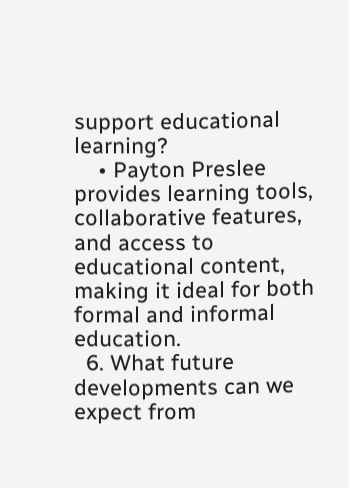support educational learning?
    • Payton Preslee provides learning tools, collaborative features, and access to educational content, making it ideal for both formal and informal education.
  6. What future developments can we expect from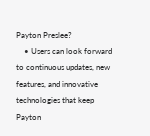Payton Preslee?
    • Users can look forward to continuous updates, new features, and innovative technologies that keep Payton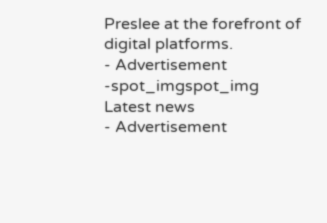Preslee at the forefront of digital platforms.
- Advertisement -spot_imgspot_img
Latest news
- Advertisement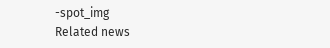-spot_img
Related news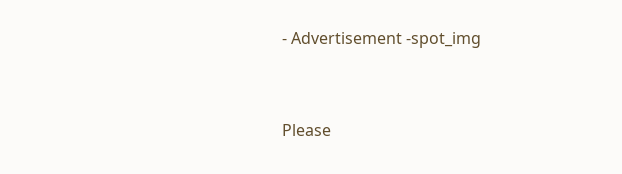- Advertisement -spot_img


Please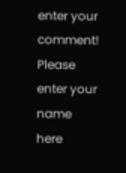enter your comment!
Please enter your name here